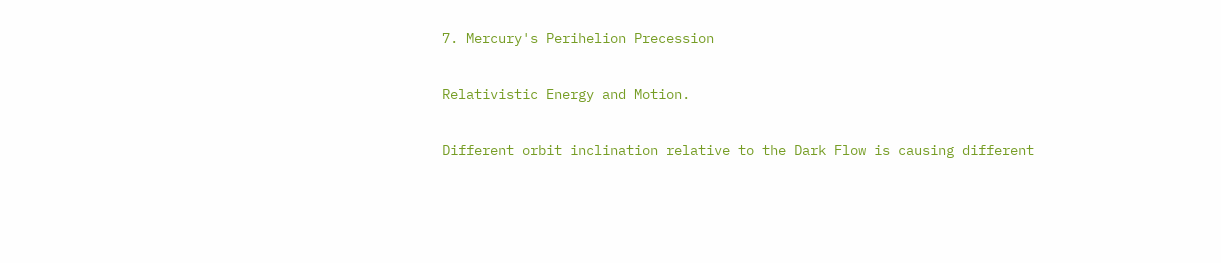7. Mercury's Perihelion Precession

Relativistic Energy and Motion.

Different orbit inclination relative to the Dark Flow is causing different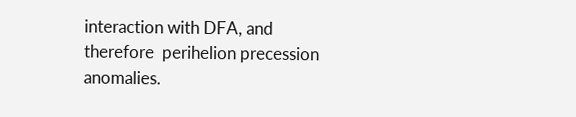interaction with DFA, and therefore  perihelion precession anomalies.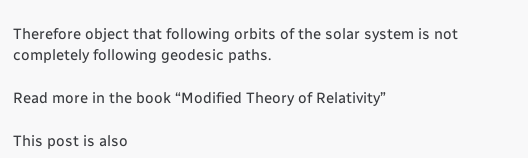Therefore object that following orbits of the solar system is not completely following geodesic paths.

Read more in the book “Modified Theory of Relativity”

This post is also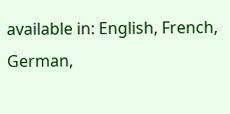available in: English, French, German,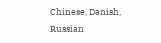Chinese, Danish, Russian